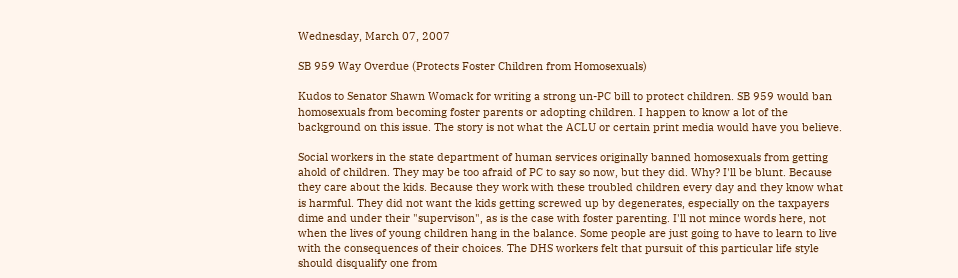Wednesday, March 07, 2007

SB 959 Way Overdue (Protects Foster Children from Homosexuals)

Kudos to Senator Shawn Womack for writing a strong un-PC bill to protect children. SB 959 would ban homosexuals from becoming foster parents or adopting children. I happen to know a lot of the background on this issue. The story is not what the ACLU or certain print media would have you believe.

Social workers in the state department of human services originally banned homosexuals from getting ahold of children. They may be too afraid of PC to say so now, but they did. Why? I'll be blunt. Because they care about the kids. Because they work with these troubled children every day and they know what is harmful. They did not want the kids getting screwed up by degenerates, especially on the taxpayers dime and under their "supervison", as is the case with foster parenting. I'll not mince words here, not when the lives of young children hang in the balance. Some people are just going to have to learn to live with the consequences of their choices. The DHS workers felt that pursuit of this particular life style should disqualify one from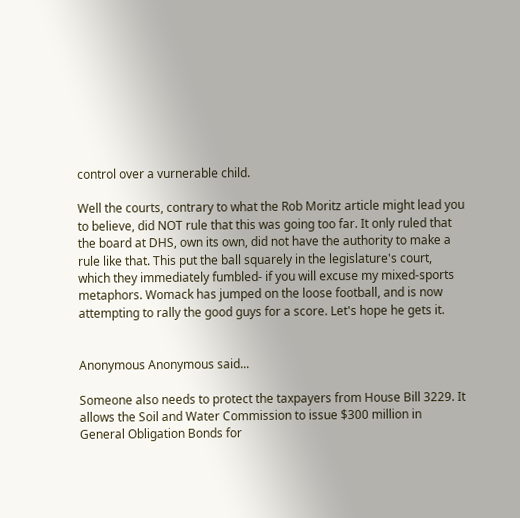control over a vurnerable child.

Well the courts, contrary to what the Rob Moritz article might lead you to believe, did NOT rule that this was going too far. It only ruled that the board at DHS, own its own, did not have the authority to make a rule like that. This put the ball squarely in the legislature's court, which they immediately fumbled- if you will excuse my mixed-sports metaphors. Womack has jumped on the loose football, and is now attempting to rally the good guys for a score. Let's hope he gets it.


Anonymous Anonymous said...

Someone also needs to protect the taxpayers from House Bill 3229. It allows the Soil and Water Commission to issue $300 million in General Obligation Bonds for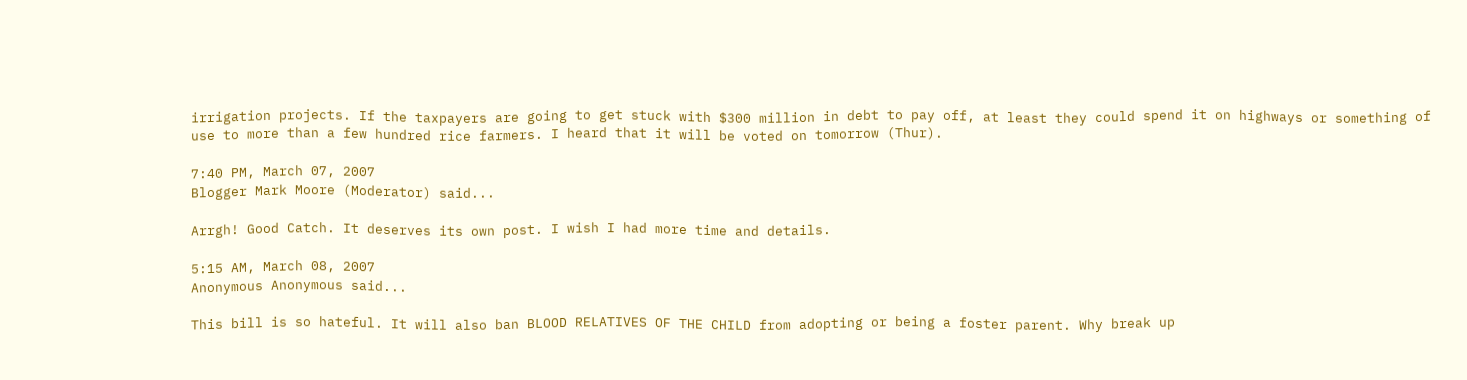irrigation projects. If the taxpayers are going to get stuck with $300 million in debt to pay off, at least they could spend it on highways or something of use to more than a few hundred rice farmers. I heard that it will be voted on tomorrow (Thur).

7:40 PM, March 07, 2007
Blogger Mark Moore (Moderator) said...

Arrgh! Good Catch. It deserves its own post. I wish I had more time and details.

5:15 AM, March 08, 2007
Anonymous Anonymous said...

This bill is so hateful. It will also ban BLOOD RELATIVES OF THE CHILD from adopting or being a foster parent. Why break up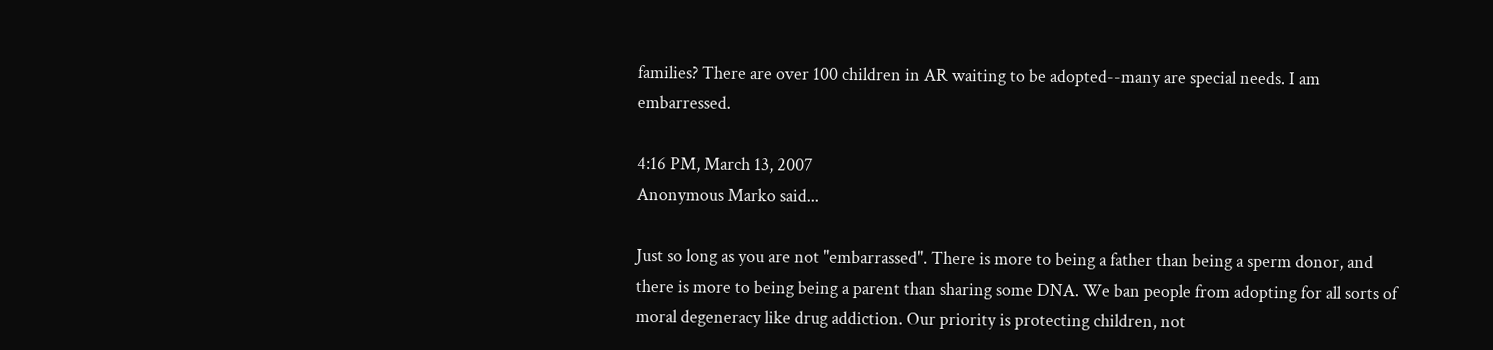families? There are over 100 children in AR waiting to be adopted--many are special needs. I am embarressed.

4:16 PM, March 13, 2007
Anonymous Marko said...

Just so long as you are not "embarrassed". There is more to being a father than being a sperm donor, and there is more to being being a parent than sharing some DNA. We ban people from adopting for all sorts of moral degeneracy like drug addiction. Our priority is protecting children, not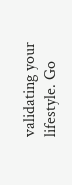validating your lifestyle. Go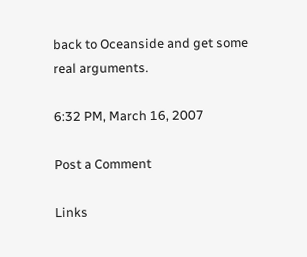back to Oceanside and get some real arguments.

6:32 PM, March 16, 2007

Post a Comment

Links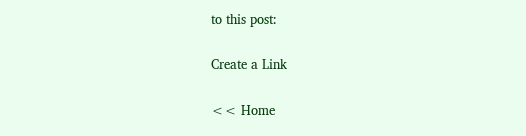to this post:

Create a Link

<< Home